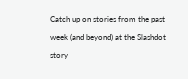Catch up on stories from the past week (and beyond) at the Slashdot story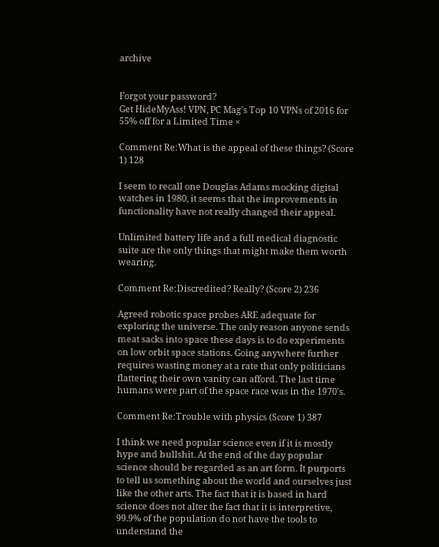archive


Forgot your password?
Get HideMyAss! VPN, PC Mag's Top 10 VPNs of 2016 for 55% off for a Limited Time ×

Comment Re:What is the appeal of these things? (Score 1) 128

I seem to recall one Douglas Adams mocking digital watches in 1980, it seems that the improvements in functionality have not really changed their appeal.

Unlimited battery life and a full medical diagnostic suite are the only things that might make them worth wearing.

Comment Re:Discredited? Really? (Score 2) 236

Agreed robotic space probes ARE adequate for exploring the universe. The only reason anyone sends meat sacks into space these days is to do experiments on low orbit space stations. Going anywhere further requires wasting money at a rate that only politicians flattering their own vanity can afford. The last time humans were part of the space race was in the 1970's.

Comment Re:Trouble with physics (Score 1) 387

I think we need popular science even if it is mostly hype and bullshit. At the end of the day popular science should be regarded as an art form. It purports to tell us something about the world and ourselves just like the other arts. The fact that it is based in hard science does not alter the fact that it is interpretive, 99.9% of the population do not have the tools to understand the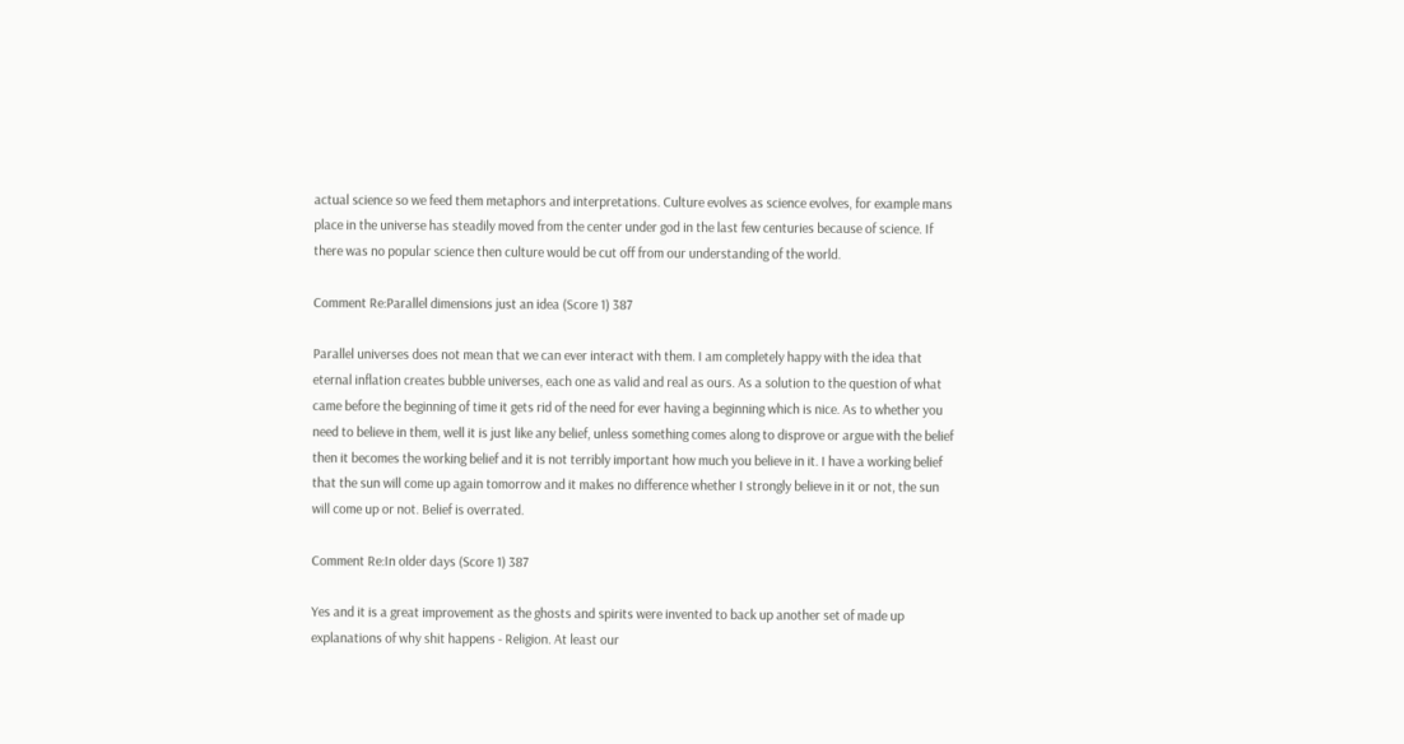actual science so we feed them metaphors and interpretations. Culture evolves as science evolves, for example mans place in the universe has steadily moved from the center under god in the last few centuries because of science. If there was no popular science then culture would be cut off from our understanding of the world.

Comment Re:Parallel dimensions just an idea (Score 1) 387

Parallel universes does not mean that we can ever interact with them. I am completely happy with the idea that eternal inflation creates bubble universes, each one as valid and real as ours. As a solution to the question of what came before the beginning of time it gets rid of the need for ever having a beginning which is nice. As to whether you need to believe in them, well it is just like any belief, unless something comes along to disprove or argue with the belief then it becomes the working belief and it is not terribly important how much you believe in it. I have a working belief that the sun will come up again tomorrow and it makes no difference whether I strongly believe in it or not, the sun will come up or not. Belief is overrated.

Comment Re:In older days (Score 1) 387

Yes and it is a great improvement as the ghosts and spirits were invented to back up another set of made up explanations of why shit happens - Religion. At least our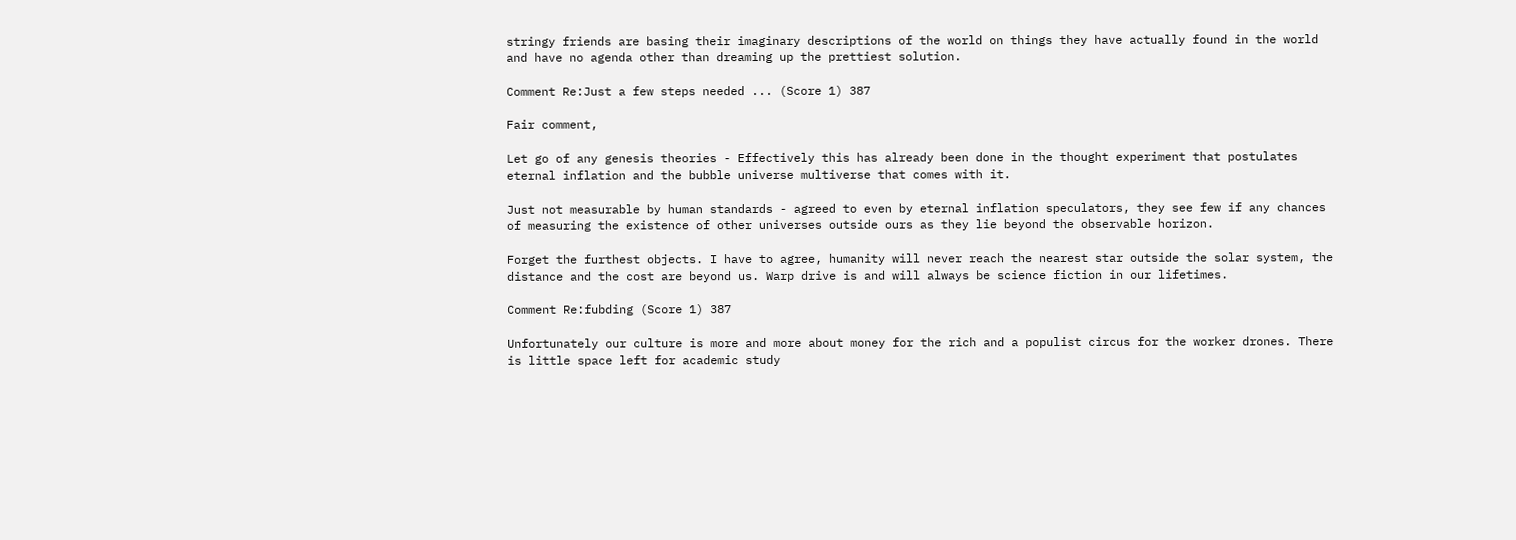stringy friends are basing their imaginary descriptions of the world on things they have actually found in the world and have no agenda other than dreaming up the prettiest solution.

Comment Re:Just a few steps needed ... (Score 1) 387

Fair comment,

Let go of any genesis theories - Effectively this has already been done in the thought experiment that postulates eternal inflation and the bubble universe multiverse that comes with it.

Just not measurable by human standards - agreed to even by eternal inflation speculators, they see few if any chances of measuring the existence of other universes outside ours as they lie beyond the observable horizon.

Forget the furthest objects. I have to agree, humanity will never reach the nearest star outside the solar system, the distance and the cost are beyond us. Warp drive is and will always be science fiction in our lifetimes.

Comment Re:fubding (Score 1) 387

Unfortunately our culture is more and more about money for the rich and a populist circus for the worker drones. There is little space left for academic study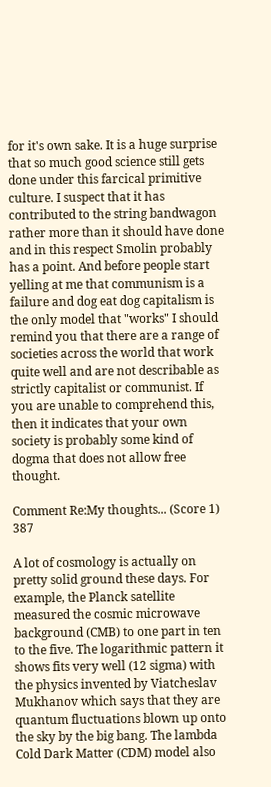for it's own sake. It is a huge surprise that so much good science still gets done under this farcical primitive culture. I suspect that it has contributed to the string bandwagon rather more than it should have done and in this respect Smolin probably has a point. And before people start yelling at me that communism is a failure and dog eat dog capitalism is the only model that "works" I should remind you that there are a range of societies across the world that work quite well and are not describable as strictly capitalist or communist. If you are unable to comprehend this, then it indicates that your own society is probably some kind of dogma that does not allow free thought.

Comment Re:My thoughts... (Score 1) 387

A lot of cosmology is actually on pretty solid ground these days. For example, the Planck satellite measured the cosmic microwave background (CMB) to one part in ten to the five. The logarithmic pattern it shows fits very well (12 sigma) with the physics invented by Viatcheslav Mukhanov which says that they are quantum fluctuations blown up onto the sky by the big bang. The lambda Cold Dark Matter (CDM) model also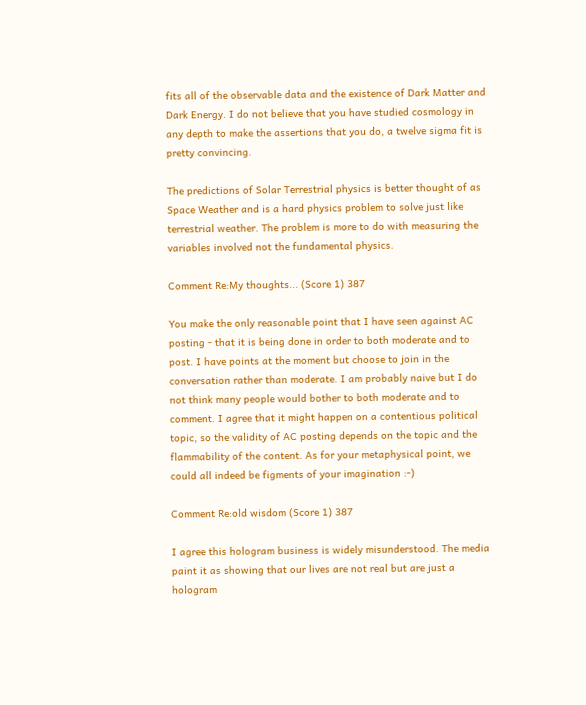fits all of the observable data and the existence of Dark Matter and Dark Energy. I do not believe that you have studied cosmology in any depth to make the assertions that you do, a twelve sigma fit is pretty convincing.

The predictions of Solar Terrestrial physics is better thought of as Space Weather and is a hard physics problem to solve just like terrestrial weather. The problem is more to do with measuring the variables involved not the fundamental physics.

Comment Re:My thoughts... (Score 1) 387

You make the only reasonable point that I have seen against AC posting - that it is being done in order to both moderate and to post. I have points at the moment but choose to join in the conversation rather than moderate. I am probably naive but I do not think many people would bother to both moderate and to comment. I agree that it might happen on a contentious political topic, so the validity of AC posting depends on the topic and the flammability of the content. As for your metaphysical point, we could all indeed be figments of your imagination :-)

Comment Re:old wisdom (Score 1) 387

I agree this hologram business is widely misunderstood. The media paint it as showing that our lives are not real but are just a hologram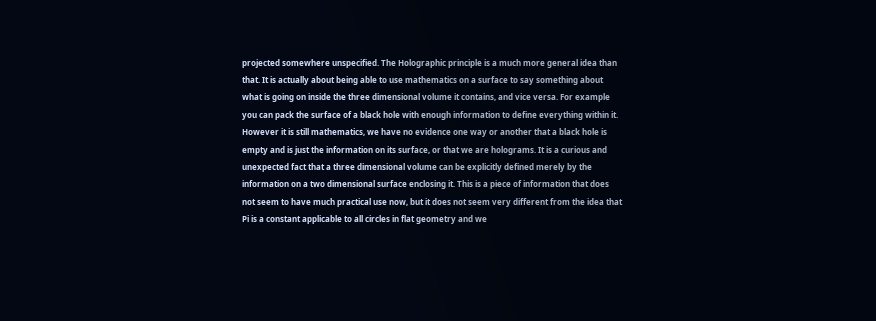projected somewhere unspecified. The Holographic principle is a much more general idea than that. It is actually about being able to use mathematics on a surface to say something about what is going on inside the three dimensional volume it contains, and vice versa. For example you can pack the surface of a black hole with enough information to define everything within it. However it is still mathematics, we have no evidence one way or another that a black hole is empty and is just the information on its surface, or that we are holograms. It is a curious and unexpected fact that a three dimensional volume can be explicitly defined merely by the information on a two dimensional surface enclosing it. This is a piece of information that does not seem to have much practical use now, but it does not seem very different from the idea that Pi is a constant applicable to all circles in flat geometry and we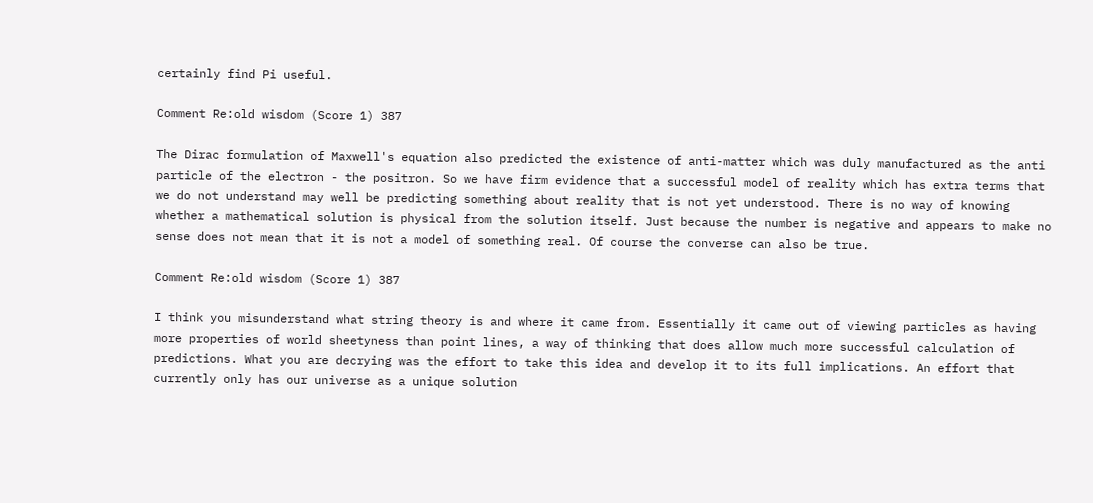certainly find Pi useful.

Comment Re:old wisdom (Score 1) 387

The Dirac formulation of Maxwell's equation also predicted the existence of anti-matter which was duly manufactured as the anti particle of the electron - the positron. So we have firm evidence that a successful model of reality which has extra terms that we do not understand may well be predicting something about reality that is not yet understood. There is no way of knowing whether a mathematical solution is physical from the solution itself. Just because the number is negative and appears to make no sense does not mean that it is not a model of something real. Of course the converse can also be true.

Comment Re:old wisdom (Score 1) 387

I think you misunderstand what string theory is and where it came from. Essentially it came out of viewing particles as having more properties of world sheetyness than point lines, a way of thinking that does allow much more successful calculation of predictions. What you are decrying was the effort to take this idea and develop it to its full implications. An effort that currently only has our universe as a unique solution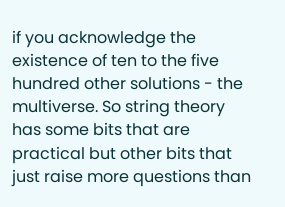if you acknowledge the existence of ten to the five hundred other solutions - the multiverse. So string theory has some bits that are practical but other bits that just raise more questions than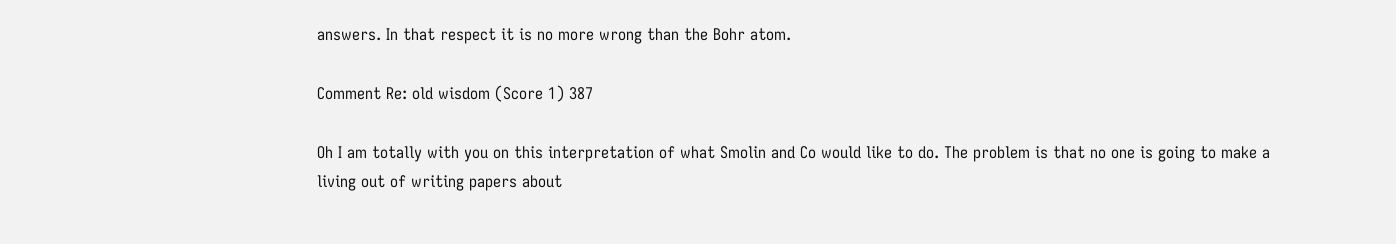answers. In that respect it is no more wrong than the Bohr atom.

Comment Re: old wisdom (Score 1) 387

Oh I am totally with you on this interpretation of what Smolin and Co would like to do. The problem is that no one is going to make a living out of writing papers about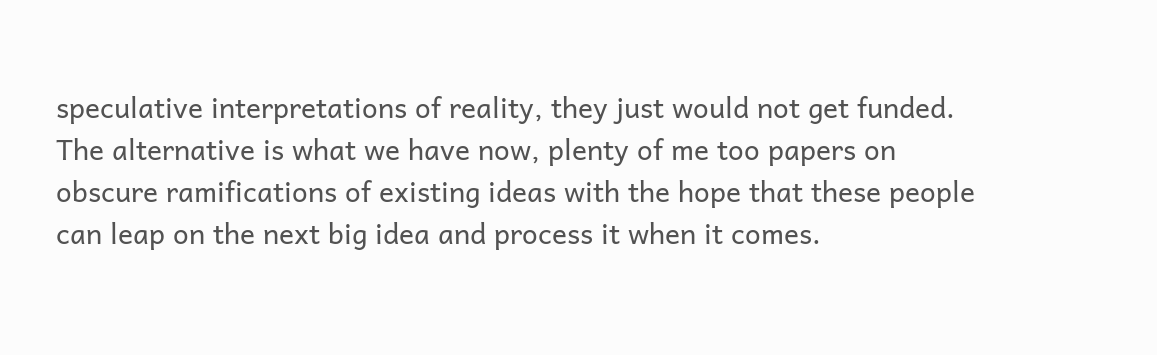speculative interpretations of reality, they just would not get funded. The alternative is what we have now, plenty of me too papers on obscure ramifications of existing ideas with the hope that these people can leap on the next big idea and process it when it comes.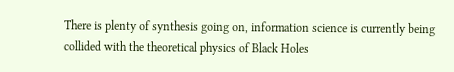There is plenty of synthesis going on, information science is currently being collided with the theoretical physics of Black Holes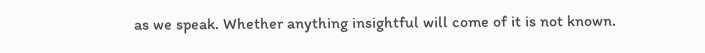as we speak. Whether anything insightful will come of it is not known.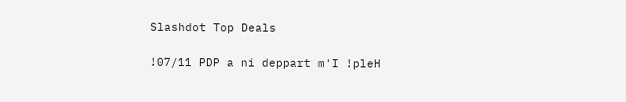Slashdot Top Deals

!07/11 PDP a ni deppart m'I !pleH